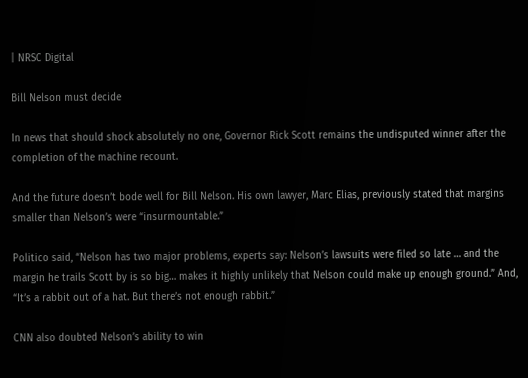| NRSC Digital

Bill Nelson must decide

In news that should shock absolutely no one, Governor Rick Scott remains the undisputed winner after the completion of the machine recount.

And the future doesn’t bode well for Bill Nelson. His own lawyer, Marc Elias, previously stated that margins smaller than Nelson’s were “insurmountable.”

Politico said, “Nelson has two major problems, experts say: Nelson’s lawsuits were filed so late … and the margin he trails Scott by is so big… makes it highly unlikely that Nelson could make up enough ground.” And, “It’s a rabbit out of a hat. But there’s not enough rabbit.”

CNN also doubted Nelson’s ability to win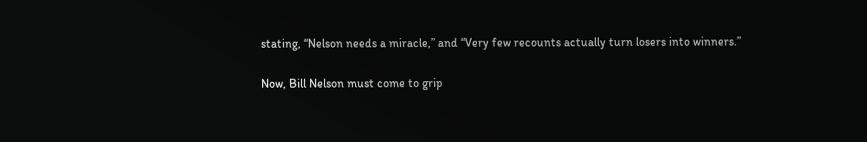stating, “Nelson needs a miracle,” and “Very few recounts actually turn losers into winners.”

Now, Bill Nelson must come to grip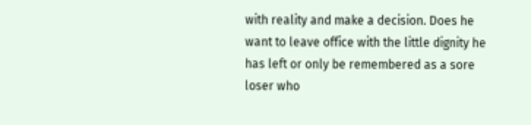with reality and make a decision. Does he want to leave office with the little dignity he has left or only be remembered as a sore loser who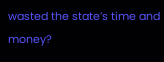wasted the state’s time and money?